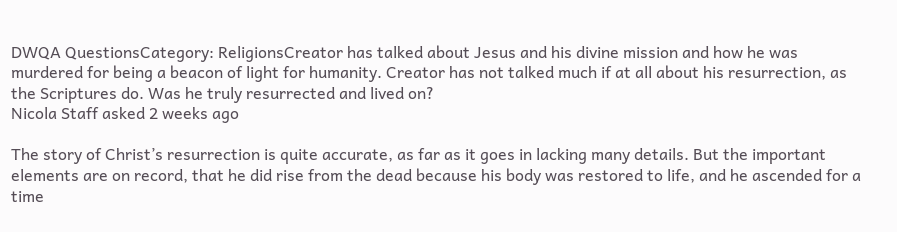DWQA QuestionsCategory: ReligionsCreator has talked about Jesus and his divine mission and how he was murdered for being a beacon of light for humanity. Creator has not talked much if at all about his resurrection, as the Scriptures do. Was he truly resurrected and lived on?
Nicola Staff asked 2 weeks ago

The story of Christ’s resurrection is quite accurate, as far as it goes in lacking many details. But the important elements are on record, that he did rise from the dead because his body was restored to life, and he ascended for a time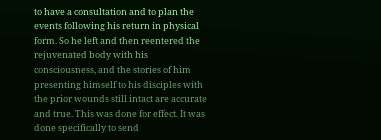to have a consultation and to plan the events following his return in physical form. So he left and then reentered the rejuvenated body with his consciousness, and the stories of him presenting himself to his disciples with the prior wounds still intact are accurate and true. This was done for effect. It was done specifically to send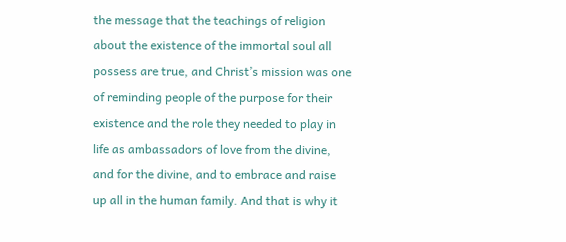the message that the teachings of religion about the existence of the immortal soul all possess are true, and Christ’s mission was one of reminding people of the purpose for their existence and the role they needed to play in life as ambassadors of love from the divine, and for the divine, and to embrace and raise up all in the human family. And that is why it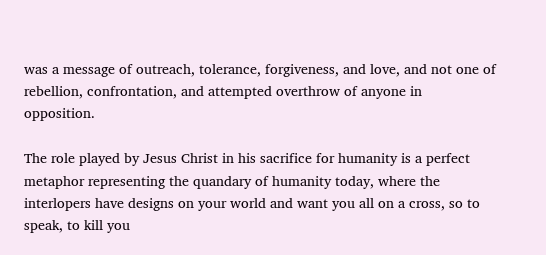was a message of outreach, tolerance, forgiveness, and love, and not one of rebellion, confrontation, and attempted overthrow of anyone in opposition.

The role played by Jesus Christ in his sacrifice for humanity is a perfect metaphor representing the quandary of humanity today, where the interlopers have designs on your world and want you all on a cross, so to speak, to kill you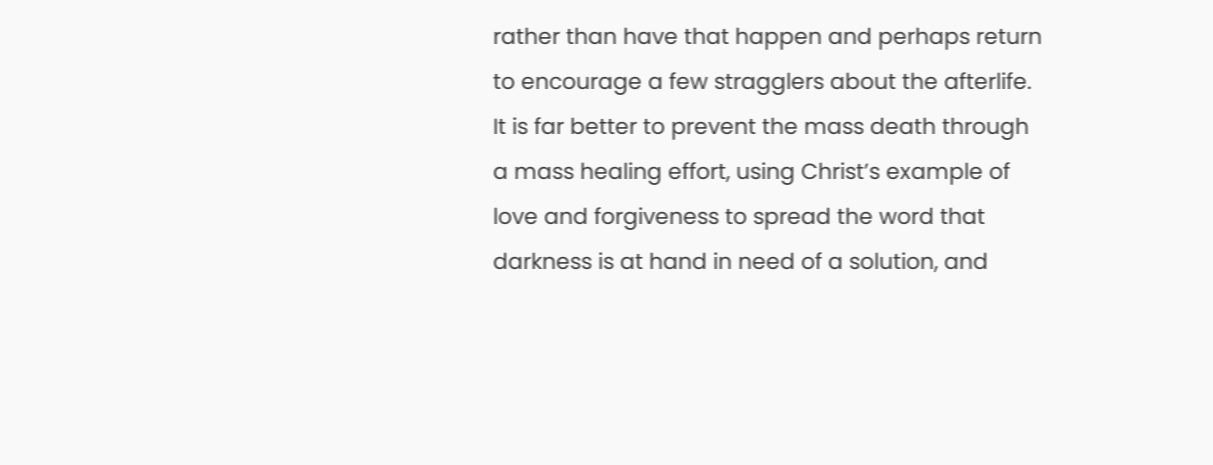rather than have that happen and perhaps return to encourage a few stragglers about the afterlife. It is far better to prevent the mass death through a mass healing effort, using Christ’s example of love and forgiveness to spread the word that darkness is at hand in need of a solution, and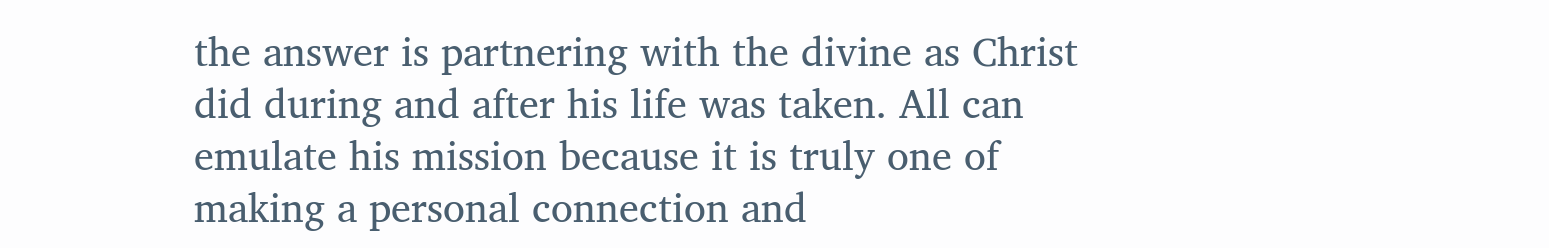the answer is partnering with the divine as Christ did during and after his life was taken. All can emulate his mission because it is truly one of making a personal connection and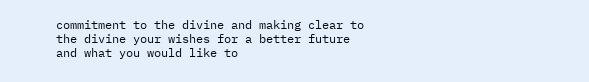commitment to the divine and making clear to the divine your wishes for a better future and what you would like to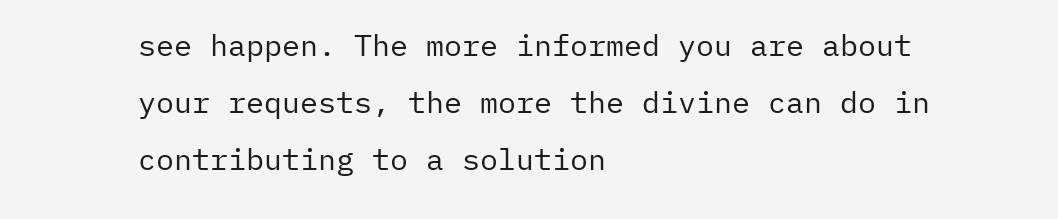see happen. The more informed you are about your requests, the more the divine can do in contributing to a solution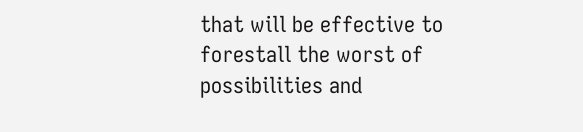that will be effective to forestall the worst of possibilities and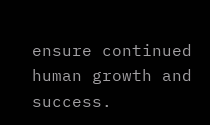ensure continued human growth and success.